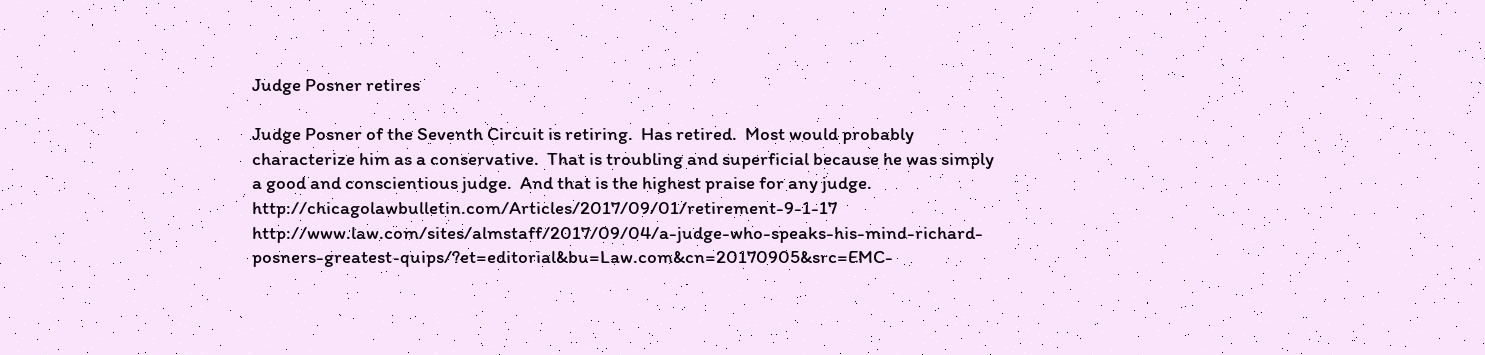Judge Posner retires

Judge Posner of the Seventh Circuit is retiring.  Has retired.  Most would probably characterize him as a conservative.  That is troubling and superficial because he was simply a good and conscientious judge.  And that is the highest praise for any judge. http://chicagolawbulletin.com/Articles/2017/09/01/retirement-9-1-17   http://www.law.com/sites/almstaff/2017/09/04/a-judge-who-speaks-his-mind-richard-posners-greatest-quips/?et=editorial&bu=Law.com&cn=20170905&src=EMC-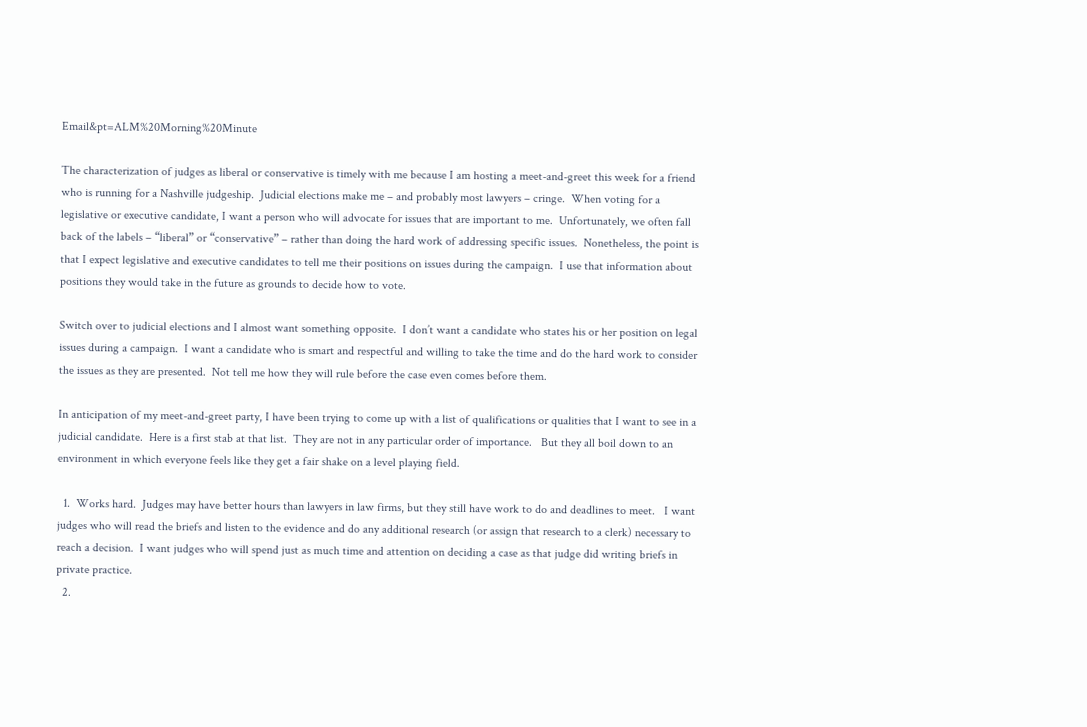Email&pt=ALM%20Morning%20Minute

The characterization of judges as liberal or conservative is timely with me because I am hosting a meet-and-greet this week for a friend who is running for a Nashville judgeship.  Judicial elections make me – and probably most lawyers – cringe.  When voting for a legislative or executive candidate, I want a person who will advocate for issues that are important to me.  Unfortunately, we often fall back of the labels – “liberal” or “conservative” – rather than doing the hard work of addressing specific issues.  Nonetheless, the point is that I expect legislative and executive candidates to tell me their positions on issues during the campaign.  I use that information about positions they would take in the future as grounds to decide how to vote.

Switch over to judicial elections and I almost want something opposite.  I don’t want a candidate who states his or her position on legal issues during a campaign.  I want a candidate who is smart and respectful and willing to take the time and do the hard work to consider the issues as they are presented.  Not tell me how they will rule before the case even comes before them.

In anticipation of my meet-and-greet party, I have been trying to come up with a list of qualifications or qualities that I want to see in a judicial candidate.  Here is a first stab at that list.  They are not in any particular order of importance.   But they all boil down to an environment in which everyone feels like they get a fair shake on a level playing field.

  1.  Works hard.  Judges may have better hours than lawyers in law firms, but they still have work to do and deadlines to meet.   I want judges who will read the briefs and listen to the evidence and do any additional research (or assign that research to a clerk) necessary to reach a decision.  I want judges who will spend just as much time and attention on deciding a case as that judge did writing briefs in private practice.
  2.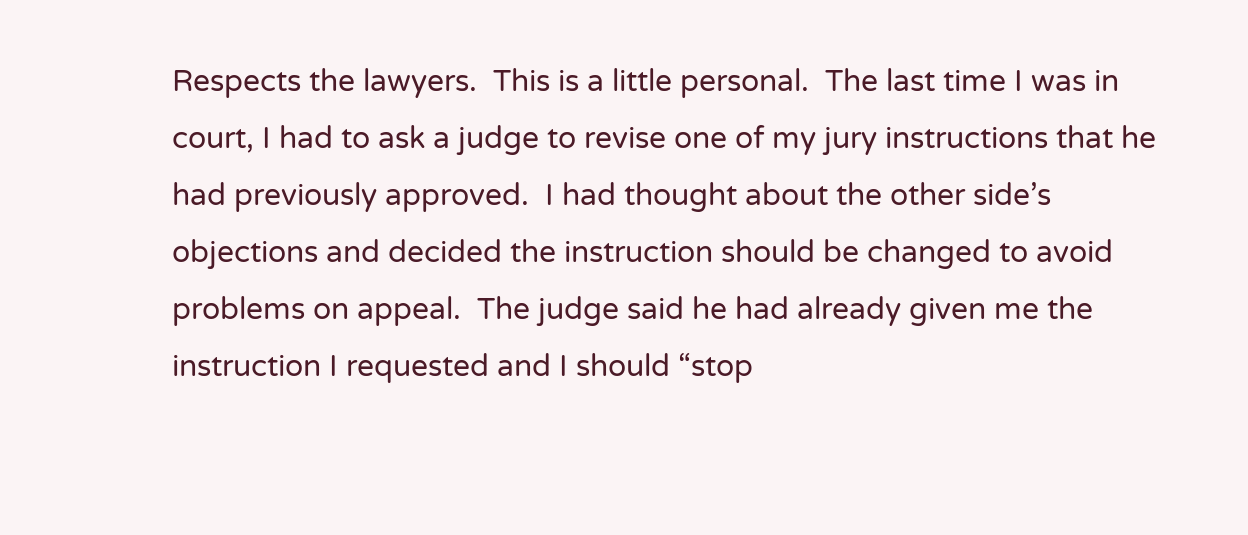Respects the lawyers.  This is a little personal.  The last time I was in court, I had to ask a judge to revise one of my jury instructions that he had previously approved.  I had thought about the other side’s objections and decided the instruction should be changed to avoid problems on appeal.  The judge said he had already given me the instruction I requested and I should “stop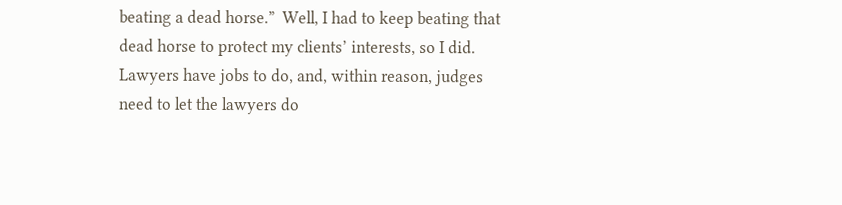beating a dead horse.”  Well, I had to keep beating that dead horse to protect my clients’ interests, so I did.  Lawyers have jobs to do, and, within reason, judges need to let the lawyers do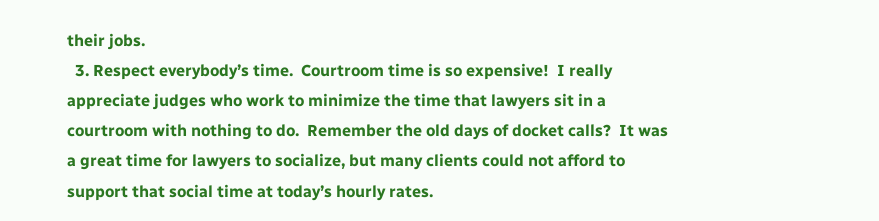their jobs.
  3. Respect everybody’s time.  Courtroom time is so expensive!  I really appreciate judges who work to minimize the time that lawyers sit in a courtroom with nothing to do.  Remember the old days of docket calls?  It was a great time for lawyers to socialize, but many clients could not afford to support that social time at today’s hourly rates.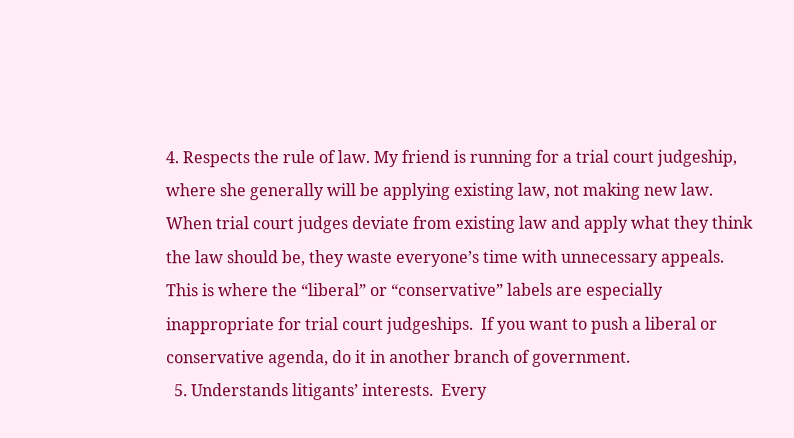4. Respects the rule of law. My friend is running for a trial court judgeship, where she generally will be applying existing law, not making new law.  When trial court judges deviate from existing law and apply what they think the law should be, they waste everyone’s time with unnecessary appeals.  This is where the “liberal” or “conservative” labels are especially inappropriate for trial court judgeships.  If you want to push a liberal or conservative agenda, do it in another branch of government.
  5. Understands litigants’ interests.  Every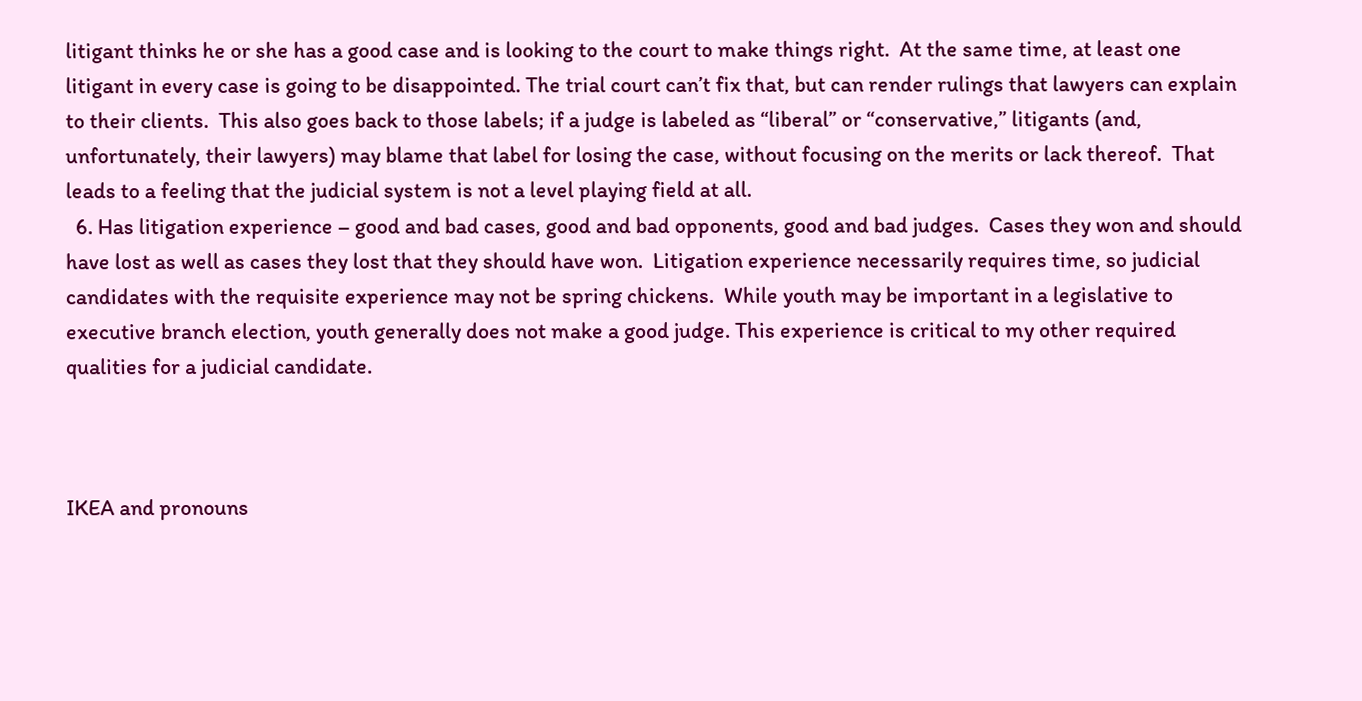litigant thinks he or she has a good case and is looking to the court to make things right.  At the same time, at least one litigant in every case is going to be disappointed. The trial court can’t fix that, but can render rulings that lawyers can explain to their clients.  This also goes back to those labels; if a judge is labeled as “liberal” or “conservative,” litigants (and, unfortunately, their lawyers) may blame that label for losing the case, without focusing on the merits or lack thereof.  That leads to a feeling that the judicial system is not a level playing field at all.
  6. Has litigation experience – good and bad cases, good and bad opponents, good and bad judges.  Cases they won and should have lost as well as cases they lost that they should have won.  Litigation experience necessarily requires time, so judicial candidates with the requisite experience may not be spring chickens.  While youth may be important in a legislative to executive branch election, youth generally does not make a good judge. This experience is critical to my other required qualities for a judicial candidate.



IKEA and pronouns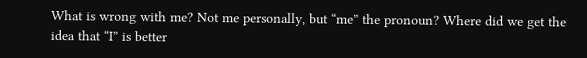What is wrong with me? Not me personally, but “me” the pronoun? Where did we get the idea that “I” is better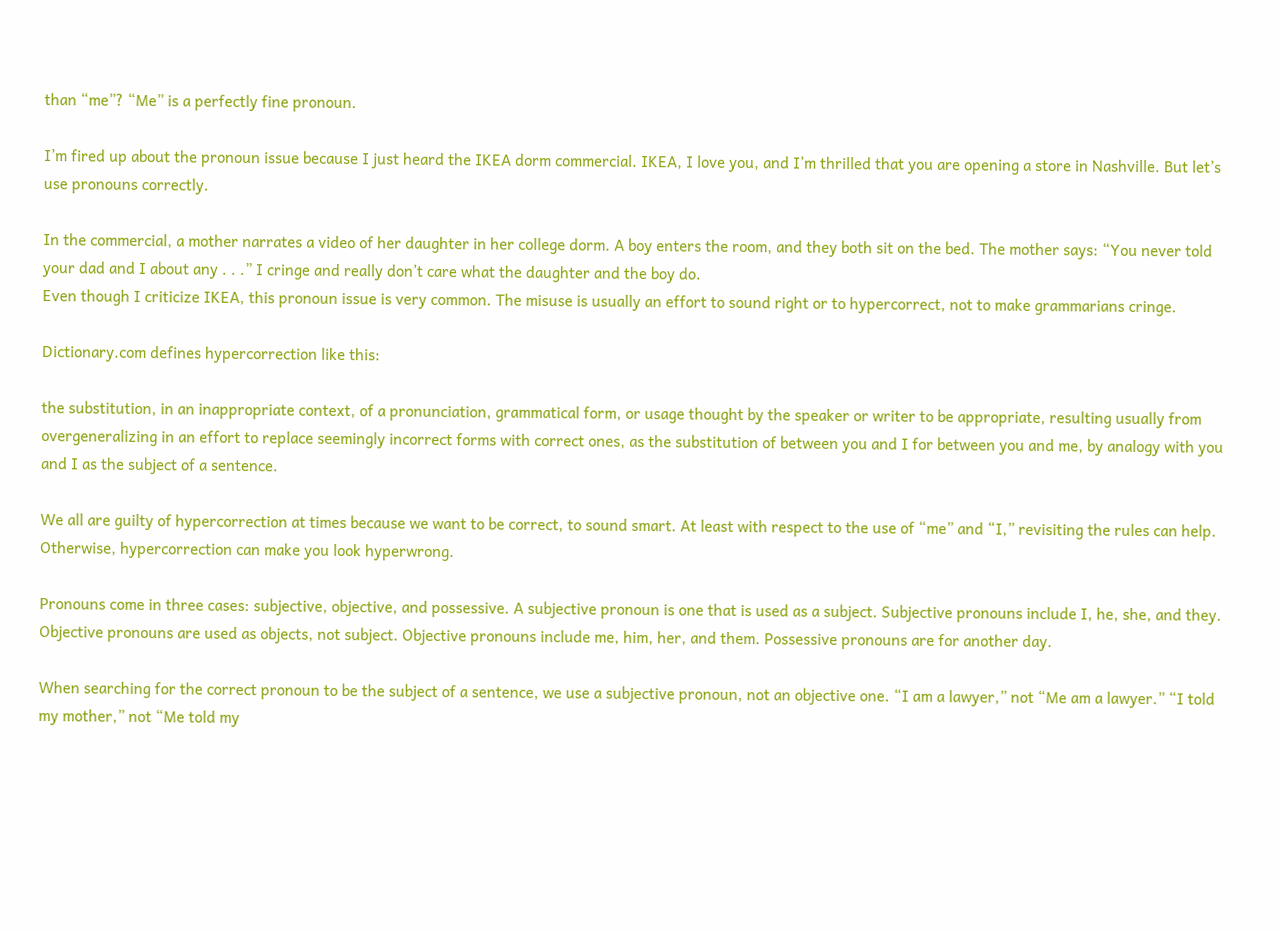than “me”? “Me” is a perfectly fine pronoun.

I’m fired up about the pronoun issue because I just heard the IKEA dorm commercial. IKEA, I love you, and I’m thrilled that you are opening a store in Nashville. But let’s use pronouns correctly.

In the commercial, a mother narrates a video of her daughter in her college dorm. A boy enters the room, and they both sit on the bed. The mother says: “You never told your dad and I about any . . .” I cringe and really don’t care what the daughter and the boy do.
Even though I criticize IKEA, this pronoun issue is very common. The misuse is usually an effort to sound right or to hypercorrect, not to make grammarians cringe.

Dictionary.com defines hypercorrection like this:

the substitution, in an inappropriate context, of a pronunciation, grammatical form, or usage thought by the speaker or writer to be appropriate, resulting usually from overgeneralizing in an effort to replace seemingly incorrect forms with correct ones, as the substitution of between you and I for between you and me, by analogy with you and I as the subject of a sentence.

We all are guilty of hypercorrection at times because we want to be correct, to sound smart. At least with respect to the use of “me” and “I,” revisiting the rules can help. Otherwise, hypercorrection can make you look hyperwrong.

Pronouns come in three cases: subjective, objective, and possessive. A subjective pronoun is one that is used as a subject. Subjective pronouns include I, he, she, and they. Objective pronouns are used as objects, not subject. Objective pronouns include me, him, her, and them. Possessive pronouns are for another day.

When searching for the correct pronoun to be the subject of a sentence, we use a subjective pronoun, not an objective one. “I am a lawyer,” not “Me am a lawyer.” “I told my mother,” not “Me told my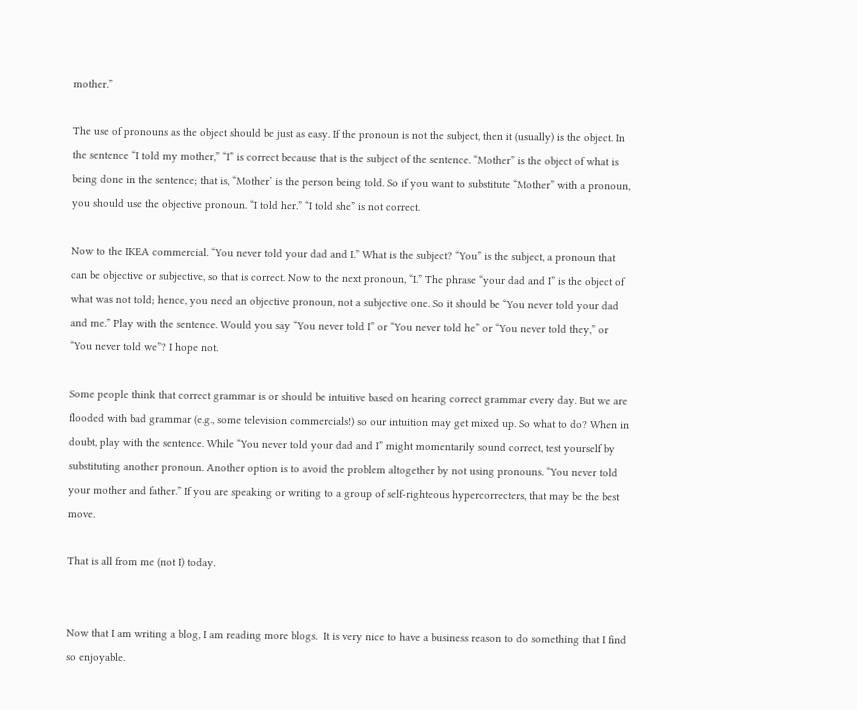mother.”

The use of pronouns as the object should be just as easy. If the pronoun is not the subject, then it (usually) is the object. In the sentence “I told my mother,” “I” is correct because that is the subject of the sentence. “Mother” is the object of what is being done in the sentence; that is, “Mother’ is the person being told. So if you want to substitute “Mother” with a pronoun, you should use the objective pronoun. “I told her.” “I told she” is not correct.

Now to the IKEA commercial. “You never told your dad and I.” What is the subject? “You” is the subject, a pronoun that can be objective or subjective, so that is correct. Now to the next pronoun, “I.” The phrase “your dad and I” is the object of what was not told; hence, you need an objective pronoun, not a subjective one. So it should be “You never told your dad and me.” Play with the sentence. Would you say “You never told I” or “You never told he” or “You never told they,” or “You never told we”? I hope not.

Some people think that correct grammar is or should be intuitive based on hearing correct grammar every day. But we are flooded with bad grammar (e.g., some television commercials!) so our intuition may get mixed up. So what to do? When in doubt, play with the sentence. While “You never told your dad and I” might momentarily sound correct, test yourself by substituting another pronoun. Another option is to avoid the problem altogether by not using pronouns. “You never told your mother and father.” If you are speaking or writing to a group of self-righteous hypercorrecters, that may be the best move.

That is all from me (not I) today.


Now that I am writing a blog, I am reading more blogs.  It is very nice to have a business reason to do something that I find so enjoyable.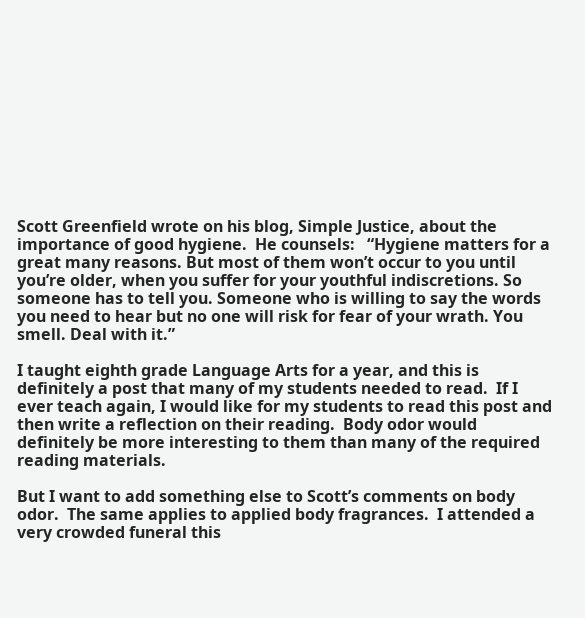Scott Greenfield wrote on his blog, Simple Justice, about the importance of good hygiene.  He counsels:   “Hygiene matters for a great many reasons. But most of them won’t occur to you until you’re older, when you suffer for your youthful indiscretions. So someone has to tell you. Someone who is willing to say the words you need to hear but no one will risk for fear of your wrath. You smell. Deal with it.”

I taught eighth grade Language Arts for a year, and this is definitely a post that many of my students needed to read.  If I ever teach again, I would like for my students to read this post and then write a reflection on their reading.  Body odor would definitely be more interesting to them than many of the required reading materials.

But I want to add something else to Scott’s comments on body odor.  The same applies to applied body fragrances.  I attended a very crowded funeral this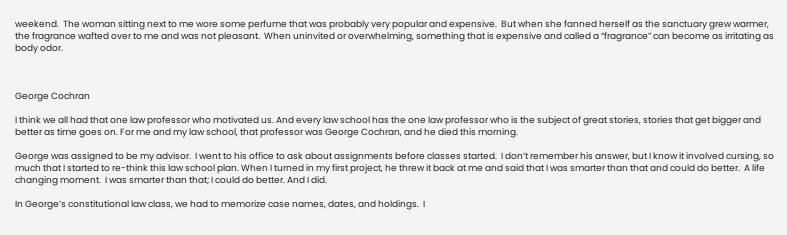weekend.  The woman sitting next to me wore some perfume that was probably very popular and expensive.  But when she fanned herself as the sanctuary grew warmer, the fragrance wafted over to me and was not pleasant.  When uninvited or overwhelming, something that is expensive and called a “fragrance” can become as irritating as body odor.



George Cochran

I think we all had that one law professor who motivated us. And every law school has the one law professor who is the subject of great stories, stories that get bigger and better as time goes on. For me and my law school, that professor was George Cochran, and he died this morning.

George was assigned to be my advisor.  I went to his office to ask about assignments before classes started.  I don’t remember his answer, but I know it involved cursing, so much that I started to re-think this law school plan. When I turned in my first project, he threw it back at me and said that I was smarter than that and could do better.  A life changing moment.  I was smarter than that; I could do better. And I did.

In George’s constitutional law class, we had to memorize case names, dates, and holdings.  I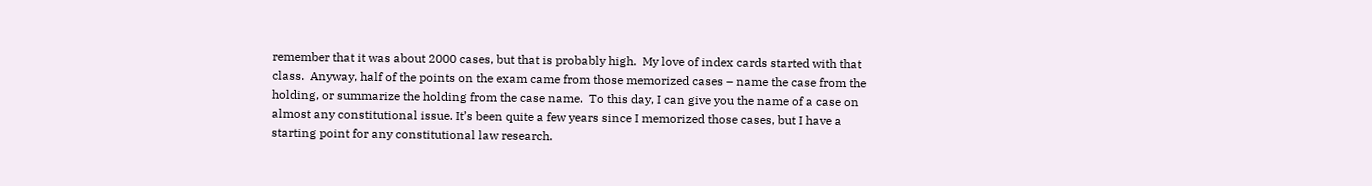remember that it was about 2000 cases, but that is probably high.  My love of index cards started with that class.  Anyway, half of the points on the exam came from those memorized cases – name the case from the holding, or summarize the holding from the case name.  To this day, I can give you the name of a case on almost any constitutional issue. It’s been quite a few years since I memorized those cases, but I have a starting point for any constitutional law research.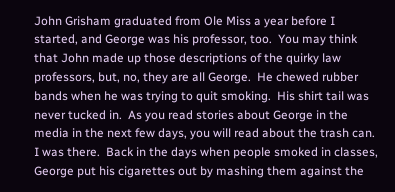John Grisham graduated from Ole Miss a year before I started, and George was his professor, too.  You may think that John made up those descriptions of the quirky law professors, but, no, they are all George.  He chewed rubber bands when he was trying to quit smoking.  His shirt tail was never tucked in.  As you read stories about George in the media in the next few days, you will read about the trash can.  I was there.  Back in the days when people smoked in classes, George put his cigarettes out by mashing them against the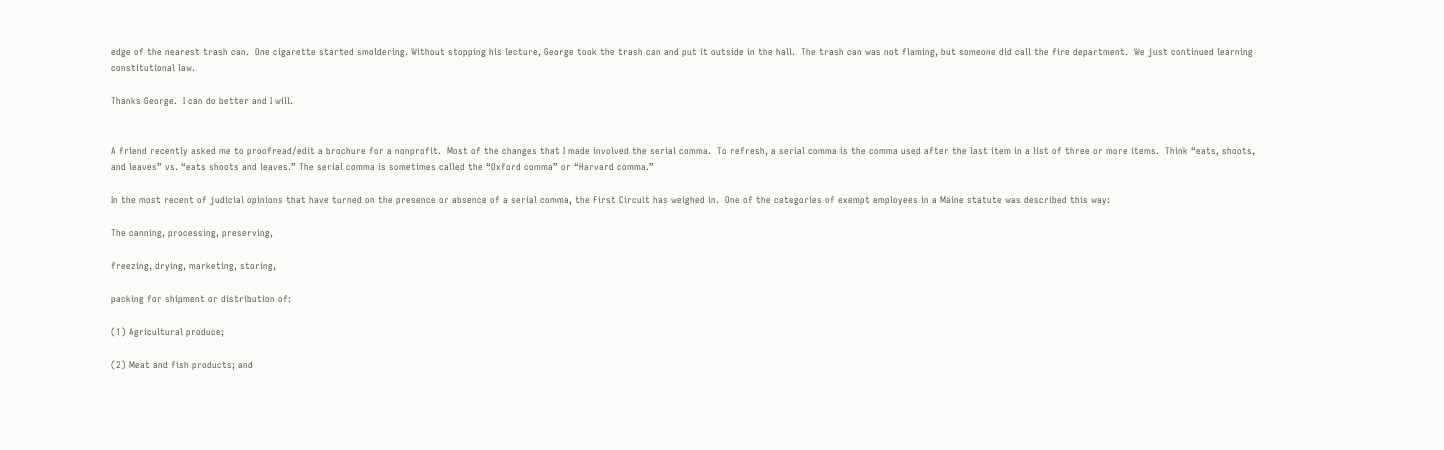edge of the nearest trash can.  One cigarette started smoldering. Without stopping his lecture, George took the trash can and put it outside in the hall.  The trash can was not flaming, but someone did call the fire department.  We just continued learning constitutional law.

Thanks George.  I can do better and I will.


A friend recently asked me to proofread/edit a brochure for a nonprofit.  Most of the changes that I made involved the serial comma.  To refresh, a serial comma is the comma used after the last item in a list of three or more items.  Think “eats, shoots, and leaves” vs. “eats shoots and leaves.” The serial comma is sometimes called the “Oxford comma” or “Harvard comma.”

In the most recent of judicial opinions that have turned on the presence or absence of a serial comma, the First Circuit has weighed in.  One of the categories of exempt employees in a Maine statute was described this way:

The canning, processing, preserving,

freezing, drying, marketing, storing,

packing for shipment or distribution of:

(1) Agricultural produce;

(2) Meat and fish products; and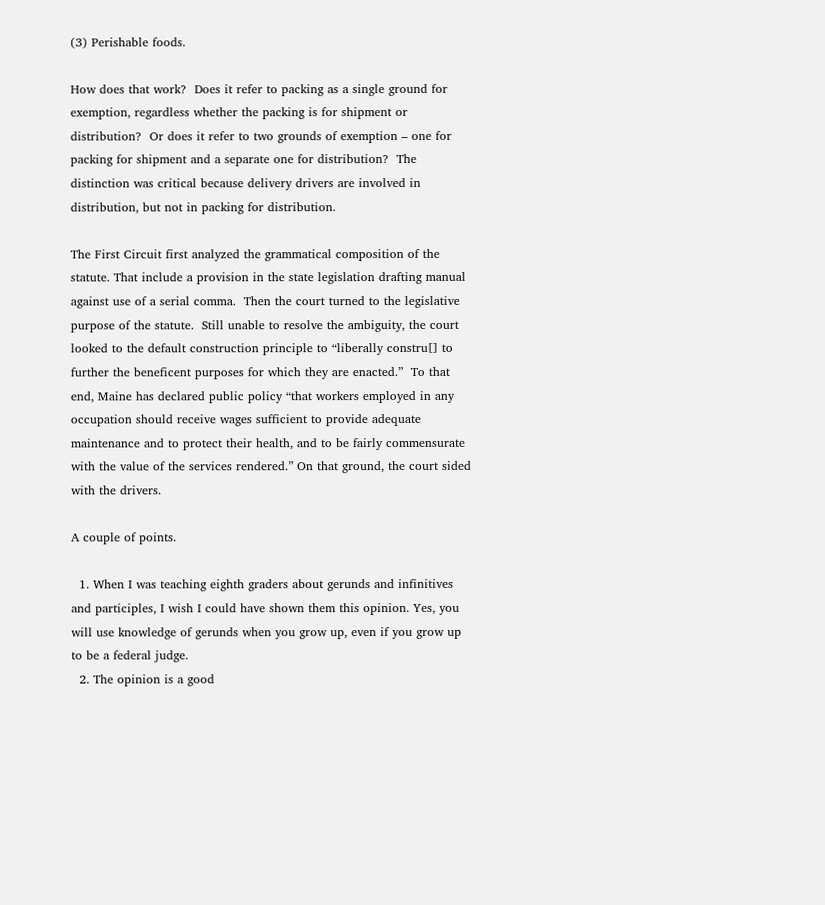(3) Perishable foods.

How does that work?  Does it refer to packing as a single ground for exemption, regardless whether the packing is for shipment or distribution?  Or does it refer to two grounds of exemption – one for packing for shipment and a separate one for distribution?  The distinction was critical because delivery drivers are involved in distribution, but not in packing for distribution.

The First Circuit first analyzed the grammatical composition of the statute. That include a provision in the state legislation drafting manual against use of a serial comma.  Then the court turned to the legislative purpose of the statute.  Still unable to resolve the ambiguity, the court looked to the default construction principle to “liberally constru[] to further the beneficent purposes for which they are enacted.”  To that end, Maine has declared public policy “that workers employed in any occupation should receive wages sufficient to provide adequate maintenance and to protect their health, and to be fairly commensurate with the value of the services rendered.” On that ground, the court sided with the drivers.

A couple of points.

  1. When I was teaching eighth graders about gerunds and infinitives and participles, I wish I could have shown them this opinion. Yes, you will use knowledge of gerunds when you grow up, even if you grow up to be a federal judge.
  2. The opinion is a good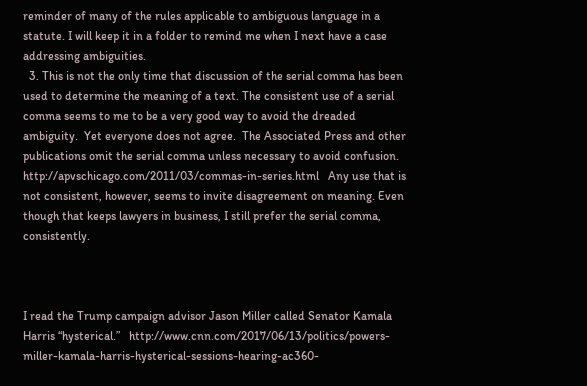reminder of many of the rules applicable to ambiguous language in a statute. I will keep it in a folder to remind me when I next have a case addressing ambiguities.
  3. This is not the only time that discussion of the serial comma has been used to determine the meaning of a text. The consistent use of a serial comma seems to me to be a very good way to avoid the dreaded ambiguity.  Yet everyone does not agree.  The Associated Press and other publications omit the serial comma unless necessary to avoid confusion. http://apvschicago.com/2011/03/commas-in-series.html   Any use that is not consistent, however, seems to invite disagreement on meaning. Even though that keeps lawyers in business, I still prefer the serial comma, consistently.



I read the Trump campaign advisor Jason Miller called Senator Kamala Harris “hysterical.”   http://www.cnn.com/2017/06/13/politics/powers-miller-kamala-harris-hysterical-sessions-hearing-ac360-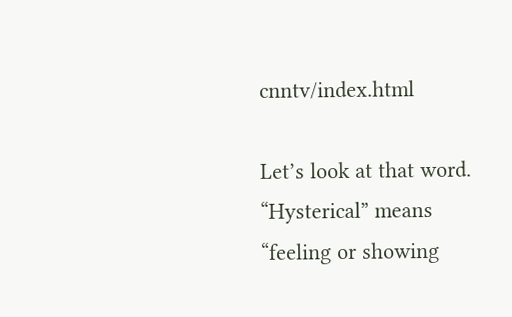cnntv/index.html

Let’s look at that word.  “Hysterical” means “feeling or showing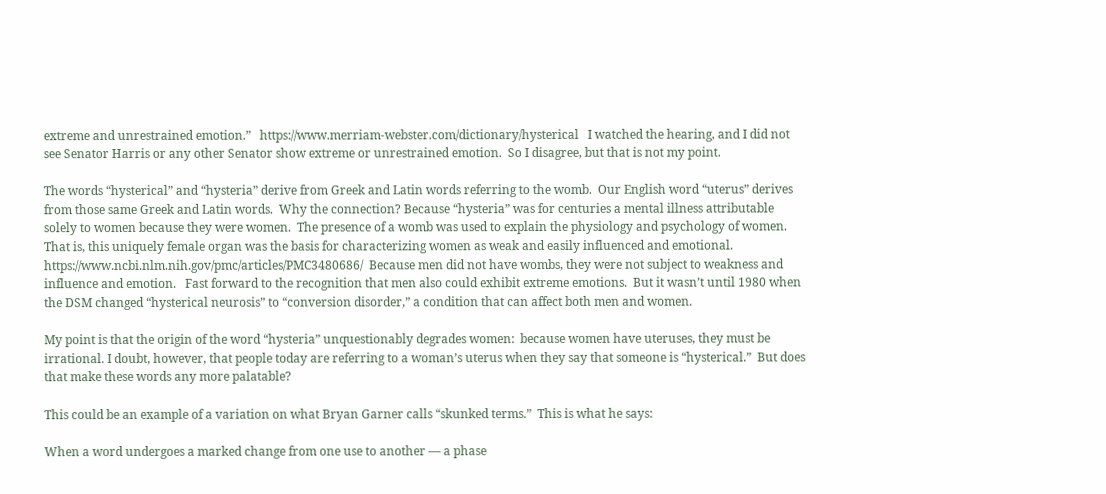extreme and unrestrained emotion.”   https://www.merriam-webster.com/dictionary/hysterical   I watched the hearing, and I did not see Senator Harris or any other Senator show extreme or unrestrained emotion.  So I disagree, but that is not my point.

The words “hysterical” and “hysteria” derive from Greek and Latin words referring to the womb.  Our English word “uterus” derives from those same Greek and Latin words.  Why the connection? Because “hysteria” was for centuries a mental illness attributable solely to women because they were women.  The presence of a womb was used to explain the physiology and psychology of women.  That is, this uniquely female organ was the basis for characterizing women as weak and easily influenced and emotional.  https://www.ncbi.nlm.nih.gov/pmc/articles/PMC3480686/  Because men did not have wombs, they were not subject to weakness and influence and emotion.   Fast forward to the recognition that men also could exhibit extreme emotions.  But it wasn’t until 1980 when the DSM changed “hysterical neurosis” to “conversion disorder,” a condition that can affect both men and women.

My point is that the origin of the word “hysteria” unquestionably degrades women:  because women have uteruses, they must be irrational. I doubt, however, that people today are referring to a woman’s uterus when they say that someone is “hysterical.”  But does that make these words any more palatable?

This could be an example of a variation on what Bryan Garner calls “skunked terms.”  This is what he says:

When a word undergoes a marked change from one use to another — a phase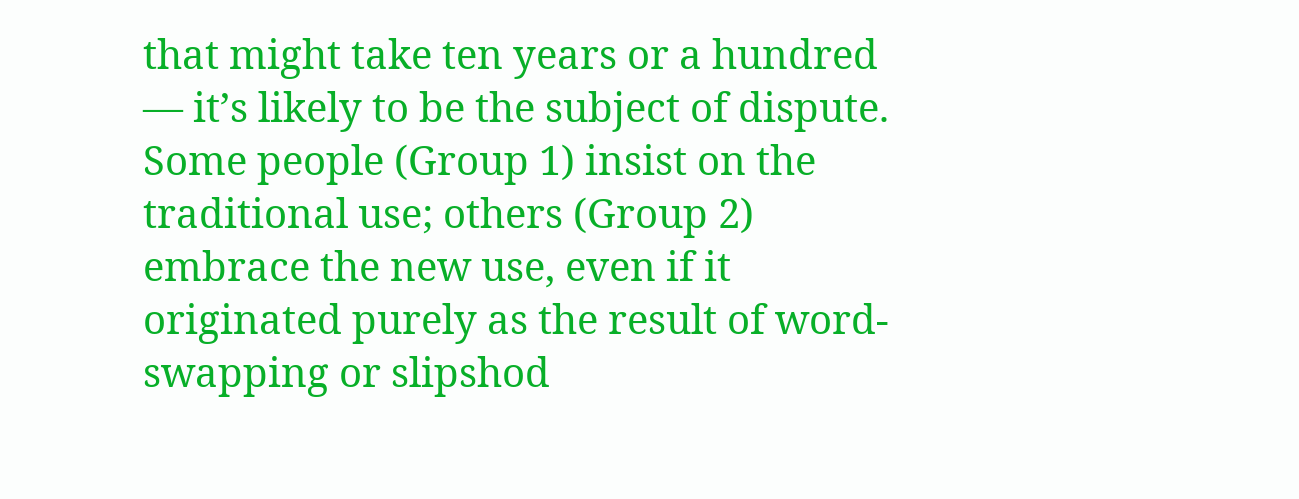that might take ten years or a hundred — it’s likely to be the subject of dispute. Some people (Group 1) insist on the traditional use; others (Group 2) embrace the new use, even if it originated purely as the result of word-swapping or slipshod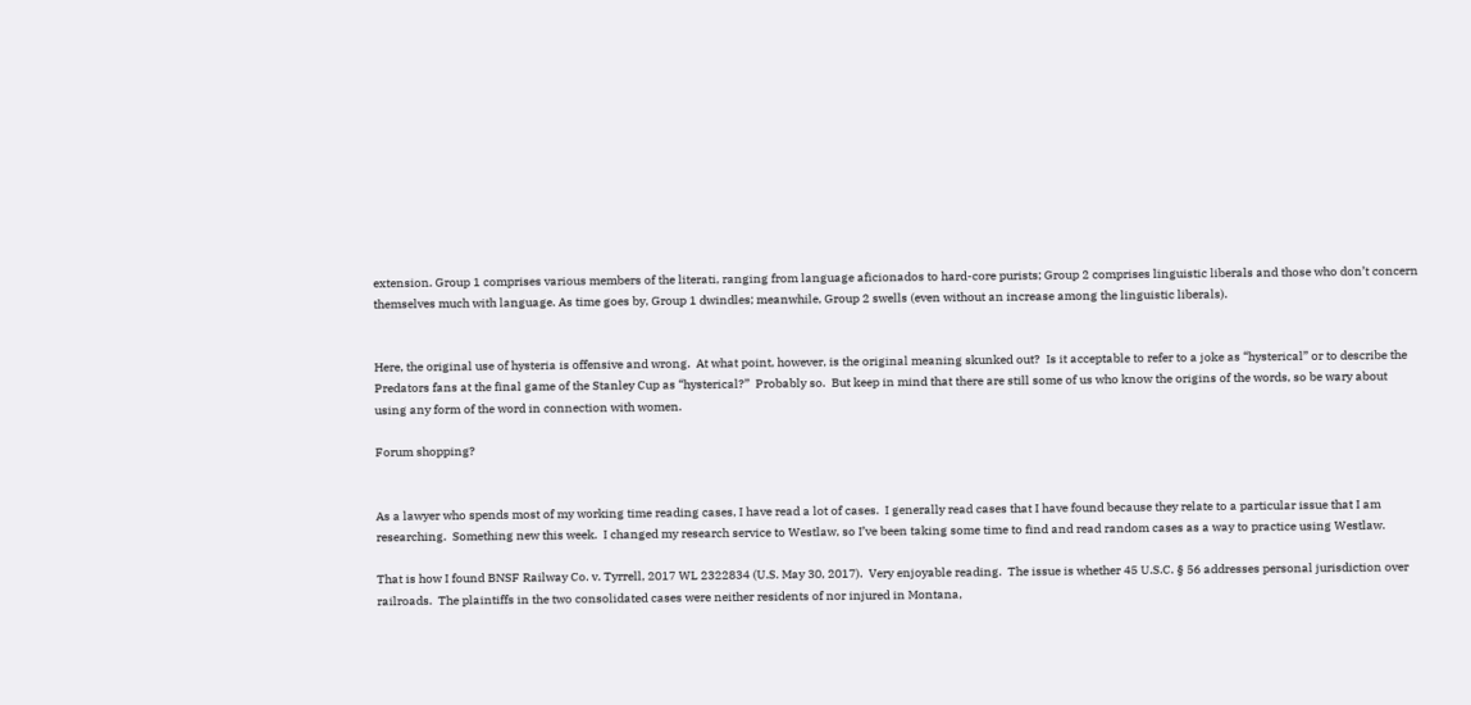extension. Group 1 comprises various members of the literati, ranging from language aficionados to hard-core purists; Group 2 comprises linguistic liberals and those who don’t concern themselves much with language. As time goes by, Group 1 dwindles; meanwhile, Group 2 swells (even without an increase among the linguistic liberals).


Here, the original use of hysteria is offensive and wrong.  At what point, however, is the original meaning skunked out?  Is it acceptable to refer to a joke as “hysterical” or to describe the Predators fans at the final game of the Stanley Cup as “hysterical?”  Probably so.  But keep in mind that there are still some of us who know the origins of the words, so be wary about using any form of the word in connection with women.

Forum shopping?


As a lawyer who spends most of my working time reading cases, I have read a lot of cases.  I generally read cases that I have found because they relate to a particular issue that I am researching.  Something new this week.  I changed my research service to Westlaw, so I’ve been taking some time to find and read random cases as a way to practice using Westlaw.

That is how I found BNSF Railway Co. v. Tyrrell, 2017 WL 2322834 (U.S. May 30, 2017).  Very enjoyable reading.  The issue is whether 45 U.S.C. § 56 addresses personal jurisdiction over railroads.  The plaintiffs in the two consolidated cases were neither residents of nor injured in Montana,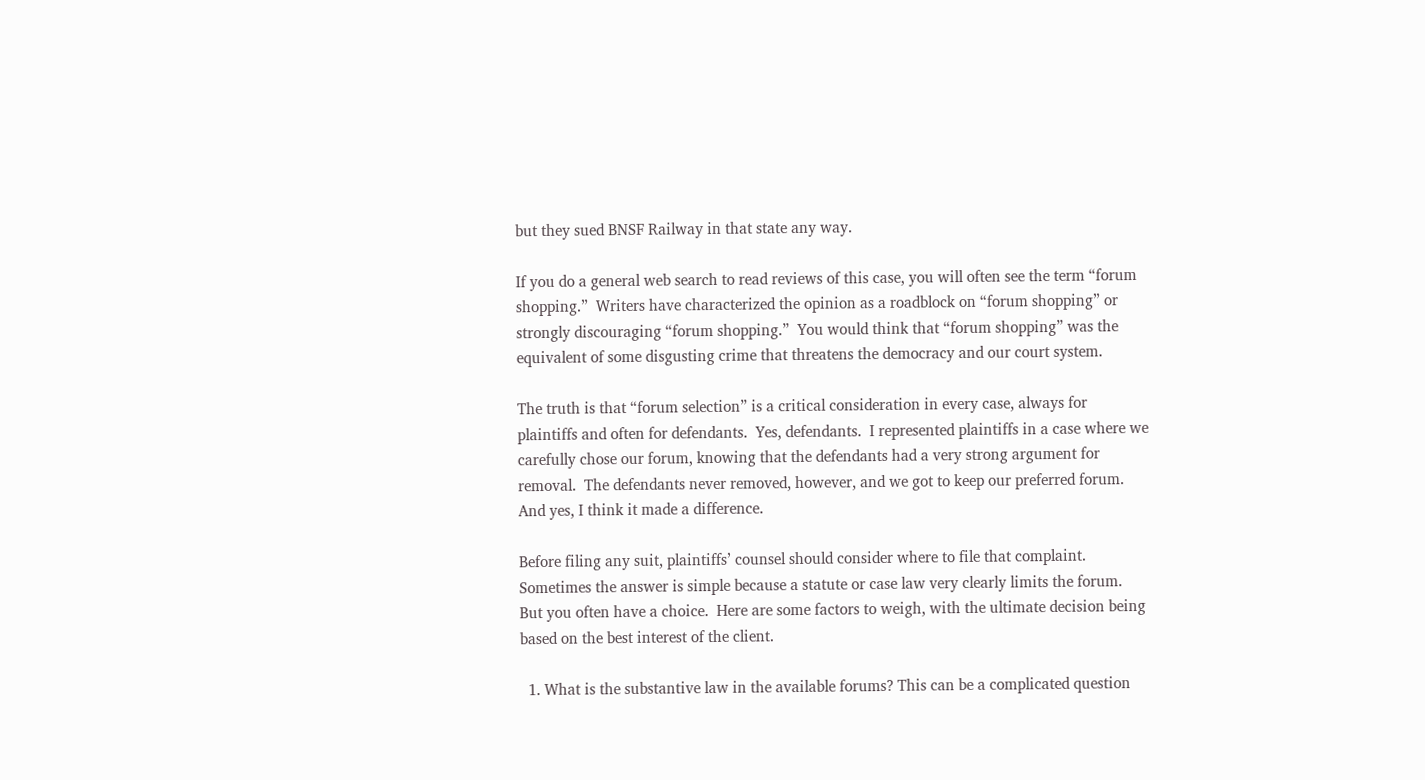but they sued BNSF Railway in that state any way.

If you do a general web search to read reviews of this case, you will often see the term “forum shopping.”  Writers have characterized the opinion as a roadblock on “forum shopping” or strongly discouraging “forum shopping.”  You would think that “forum shopping” was the equivalent of some disgusting crime that threatens the democracy and our court system.

The truth is that “forum selection” is a critical consideration in every case, always for plaintiffs and often for defendants.  Yes, defendants.  I represented plaintiffs in a case where we carefully chose our forum, knowing that the defendants had a very strong argument for removal.  The defendants never removed, however, and we got to keep our preferred forum.  And yes, I think it made a difference.

Before filing any suit, plaintiffs’ counsel should consider where to file that complaint.  Sometimes the answer is simple because a statute or case law very clearly limits the forum.  But you often have a choice.  Here are some factors to weigh, with the ultimate decision being based on the best interest of the client.

  1. What is the substantive law in the available forums? This can be a complicated question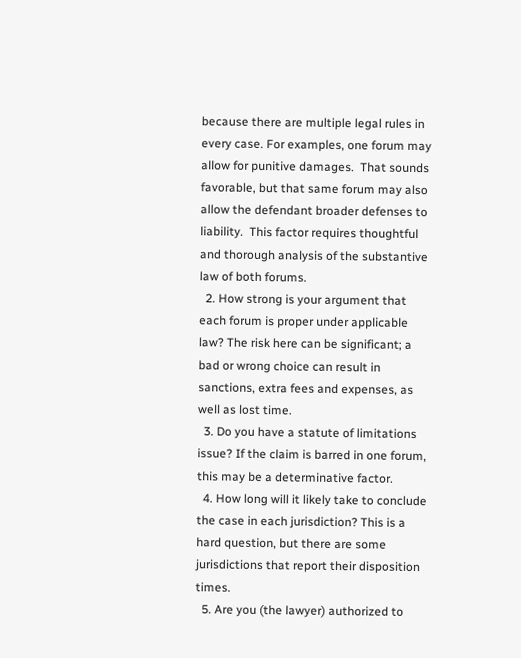because there are multiple legal rules in every case. For examples, one forum may allow for punitive damages.  That sounds favorable, but that same forum may also allow the defendant broader defenses to liability.  This factor requires thoughtful and thorough analysis of the substantive law of both forums.
  2. How strong is your argument that each forum is proper under applicable law? The risk here can be significant; a bad or wrong choice can result in sanctions, extra fees and expenses, as well as lost time.
  3. Do you have a statute of limitations issue? If the claim is barred in one forum, this may be a determinative factor.
  4. How long will it likely take to conclude the case in each jurisdiction? This is a hard question, but there are some jurisdictions that report their disposition times.
  5. Are you (the lawyer) authorized to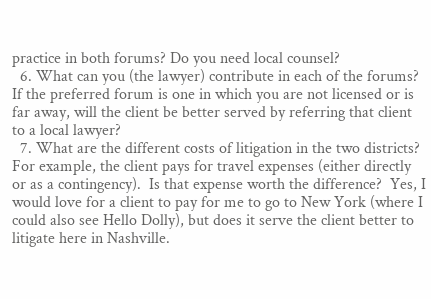practice in both forums? Do you need local counsel?
  6. What can you (the lawyer) contribute in each of the forums? If the preferred forum is one in which you are not licensed or is far away, will the client be better served by referring that client to a local lawyer?
  7. What are the different costs of litigation in the two districts? For example, the client pays for travel expenses (either directly or as a contingency).  Is that expense worth the difference?  Yes, I would love for a client to pay for me to go to New York (where I could also see Hello Dolly), but does it serve the client better to litigate here in Nashville.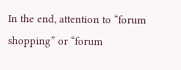In the end, attention to “forum shopping” or “forum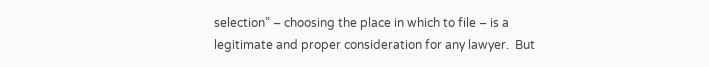selection” – choosing the place in which to file – is a legitimate and proper consideration for any lawyer.  But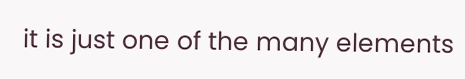it is just one of the many elements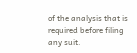of the analysis that is required before filing any suit.